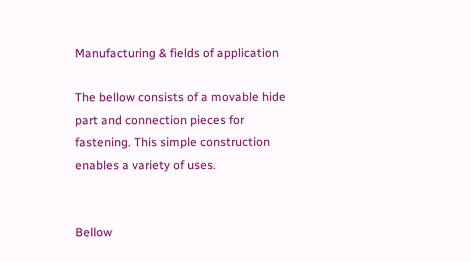Manufacturing & fields of application

The bellow consists of a movable hide part and connection pieces for fastening. This simple construction enables a variety of uses.


Bellow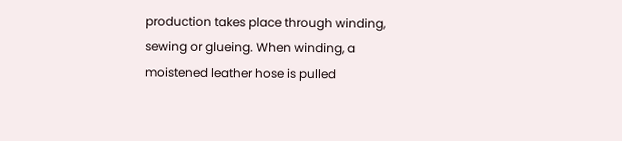production takes place through winding, sewing or glueing. When winding, a moistened leather hose is pulled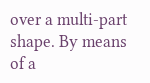over a multi-part shape. By means of a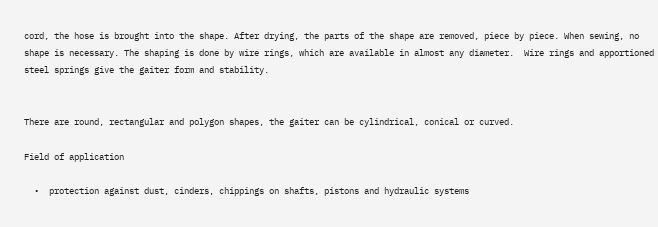cord, the hose is brought into the shape. After drying, the parts of the shape are removed, piece by piece. When sewing, no shape is necessary. The shaping is done by wire rings, which are available in almost any diameter.  Wire rings and apportioned steel springs give the gaiter form and stability.


There are round, rectangular and polygon shapes, the gaiter can be cylindrical, conical or curved.

Field of application

  •  protection against dust, cinders, chippings on shafts, pistons and hydraulic systems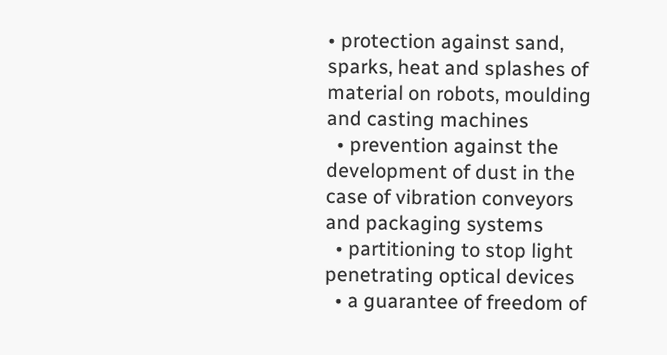• protection against sand, sparks, heat and splashes of material on robots, moulding and casting machines
  • prevention against the development of dust in the case of vibration conveyors and packaging systems
  • partitioning to stop light penetrating optical devices
  • a guarantee of freedom of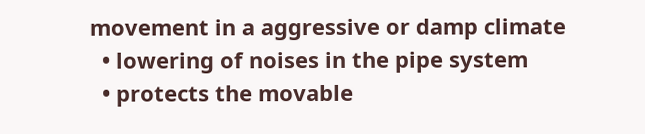movement in a aggressive or damp climate
  • lowering of noises in the pipe system
  • protects the movable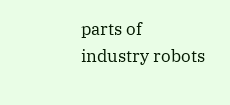parts of industry robots